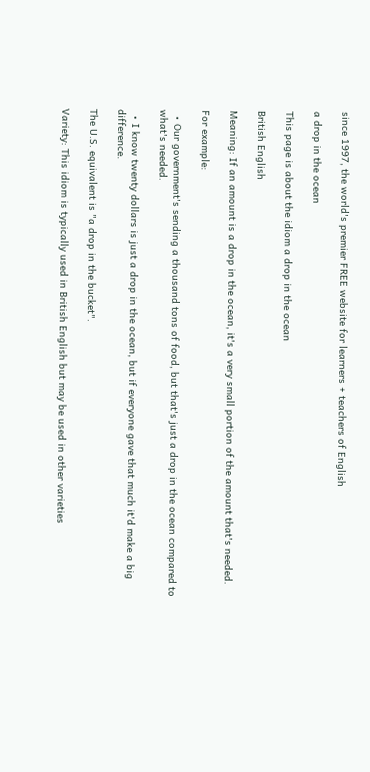since 1997, the world's premier FREE website for learners + teachers of English

a drop in the ocean

This page is about the idiom a drop in the ocean

British English

Meaning: If an amount is a drop in the ocean, it's a very small portion of the amount that's needed.

For example:

  • Our government's sending a thousand tons of food, but that's just a drop in the ocean compared to what's needed.

  • I know twenty dollars is just a drop in the ocean, but if everyone gave that much it'd make a big difference.

The U.S. equivalent is "a drop in the bucket".

Variety: This idiom is typically used in British English but may be used in other varieties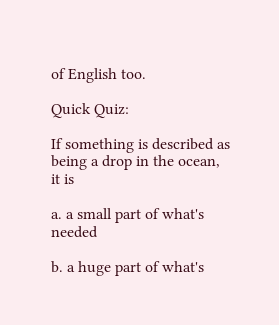of English too.

Quick Quiz:

If something is described as being a drop in the ocean, it is

a. a small part of what's needed

b. a huge part of what's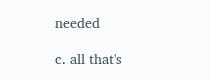needed

c. all that's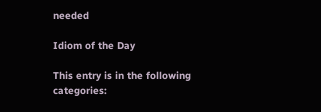needed

Idiom of the Day

This entry is in the following categories: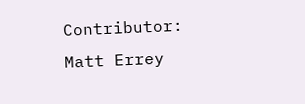Contributor: Matt Errey